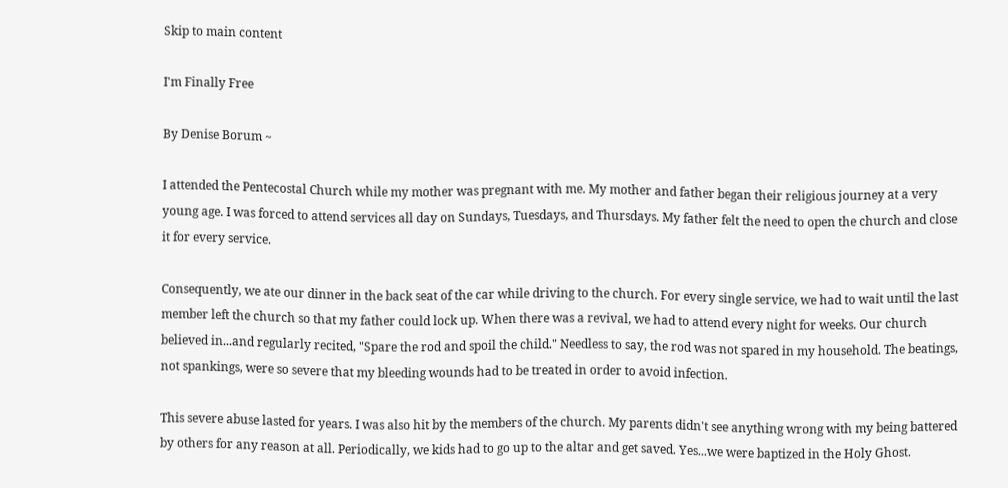Skip to main content

I'm Finally Free

By Denise Borum ~

I attended the Pentecostal Church while my mother was pregnant with me. My mother and father began their religious journey at a very young age. I was forced to attend services all day on Sundays, Tuesdays, and Thursdays. My father felt the need to open the church and close it for every service.

Consequently, we ate our dinner in the back seat of the car while driving to the church. For every single service, we had to wait until the last member left the church so that my father could lock up. When there was a revival, we had to attend every night for weeks. Our church believed in...and regularly recited, "Spare the rod and spoil the child." Needless to say, the rod was not spared in my household. The beatings, not spankings, were so severe that my bleeding wounds had to be treated in order to avoid infection.

This severe abuse lasted for years. I was also hit by the members of the church. My parents didn't see anything wrong with my being battered by others for any reason at all. Periodically, we kids had to go up to the altar and get saved. Yes...we were baptized in the Holy Ghost.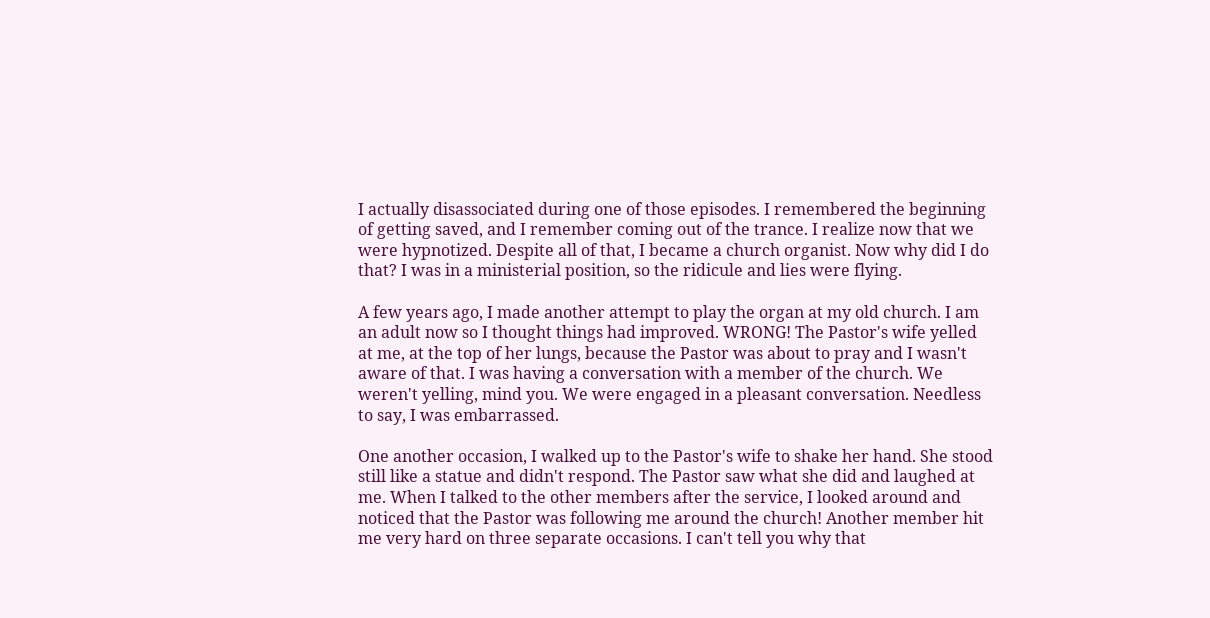I actually disassociated during one of those episodes. I remembered the beginning of getting saved, and I remember coming out of the trance. I realize now that we were hypnotized. Despite all of that, I became a church organist. Now why did I do that? I was in a ministerial position, so the ridicule and lies were flying.

A few years ago, I made another attempt to play the organ at my old church. I am an adult now so I thought things had improved. WRONG! The Pastor's wife yelled at me, at the top of her lungs, because the Pastor was about to pray and I wasn't aware of that. I was having a conversation with a member of the church. We weren't yelling, mind you. We were engaged in a pleasant conversation. Needless to say, I was embarrassed.

One another occasion, I walked up to the Pastor's wife to shake her hand. She stood still like a statue and didn't respond. The Pastor saw what she did and laughed at me. When I talked to the other members after the service, I looked around and noticed that the Pastor was following me around the church! Another member hit me very hard on three separate occasions. I can't tell you why that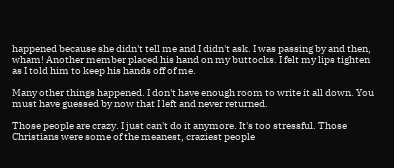happened because she didn't tell me and I didn't ask. I was passing by and then, wham! Another member placed his hand on my buttocks. I felt my lips tighten as I told him to keep his hands off of me.

Many other things happened. I don't have enough room to write it all down. You must have guessed by now that I left and never returned.

Those people are crazy. I just can't do it anymore. It's too stressful. Those Christians were some of the meanest, craziest people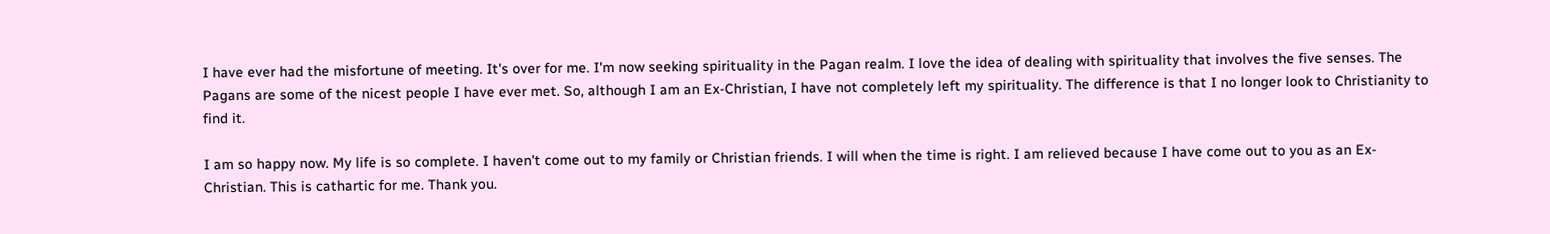I have ever had the misfortune of meeting. It's over for me. I'm now seeking spirituality in the Pagan realm. I love the idea of dealing with spirituality that involves the five senses. The Pagans are some of the nicest people I have ever met. So, although I am an Ex-Christian, I have not completely left my spirituality. The difference is that I no longer look to Christianity to find it.

I am so happy now. My life is so complete. I haven't come out to my family or Christian friends. I will when the time is right. I am relieved because I have come out to you as an Ex-Christian. This is cathartic for me. Thank you.